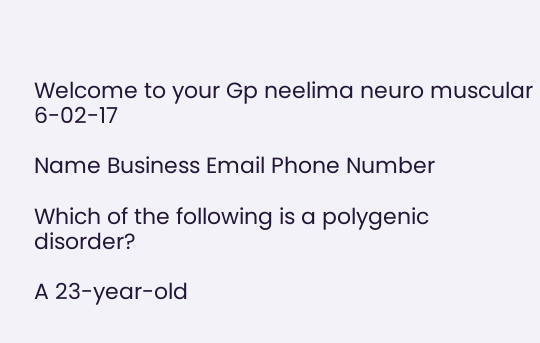Welcome to your Gp neelima neuro muscular 6-02-17

Name Business Email Phone Number

Which of the following is a polygenic disorder?

A 23-year-old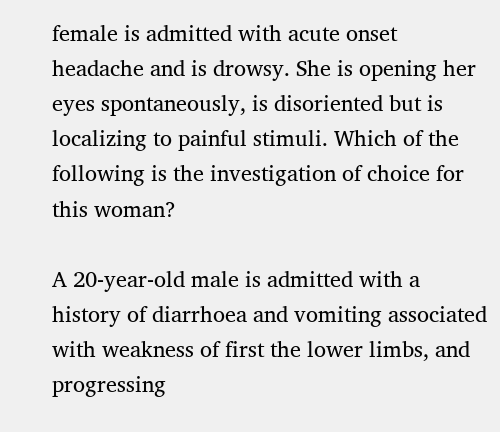female is admitted with acute onset headache and is drowsy. She is opening her eyes spontaneously, is disoriented but is localizing to painful stimuli. Which of the following is the investigation of choice for this woman?

A 20-year-old male is admitted with a history of diarrhoea and vomiting associated with weakness of first the lower limbs, and progressing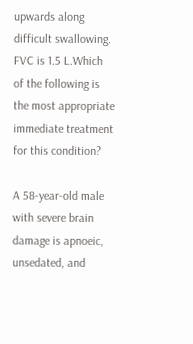upwards along difficult swallowing. FVC is 1.5 L.Which of the following is the most appropriate immediate treatment for this condition?

A 58-year-old male with severe brain damage is apnoeic, unsedated, and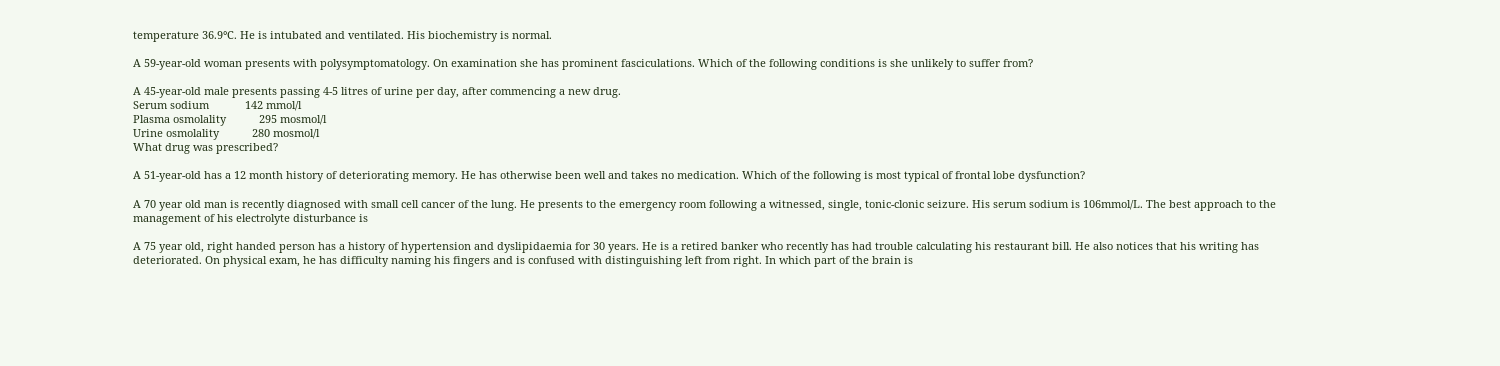temperature 36.9°C. He is intubated and ventilated. His biochemistry is normal.

A 59-year-old woman presents with polysymptomatology. On examination she has prominent fasciculations. Which of the following conditions is she unlikely to suffer from?

A 45-year-old male presents passing 4-5 litres of urine per day, after commencing a new drug.
Serum sodium            142 mmol/l
Plasma osmolality           295 mosmol/l
Urine osmolality           280 mosmol/l
What drug was prescribed?

A 51-year-old has a 12 month history of deteriorating memory. He has otherwise been well and takes no medication. Which of the following is most typical of frontal lobe dysfunction?

A 70 year old man is recently diagnosed with small cell cancer of the lung. He presents to the emergency room following a witnessed, single, tonic-clonic seizure. His serum sodium is 106mmol/L. The best approach to the management of his electrolyte disturbance is

A 75 year old, right handed person has a history of hypertension and dyslipidaemia for 30 years. He is a retired banker who recently has had trouble calculating his restaurant bill. He also notices that his writing has deteriorated. On physical exam, he has difficulty naming his fingers and is confused with distinguishing left from right. In which part of the brain is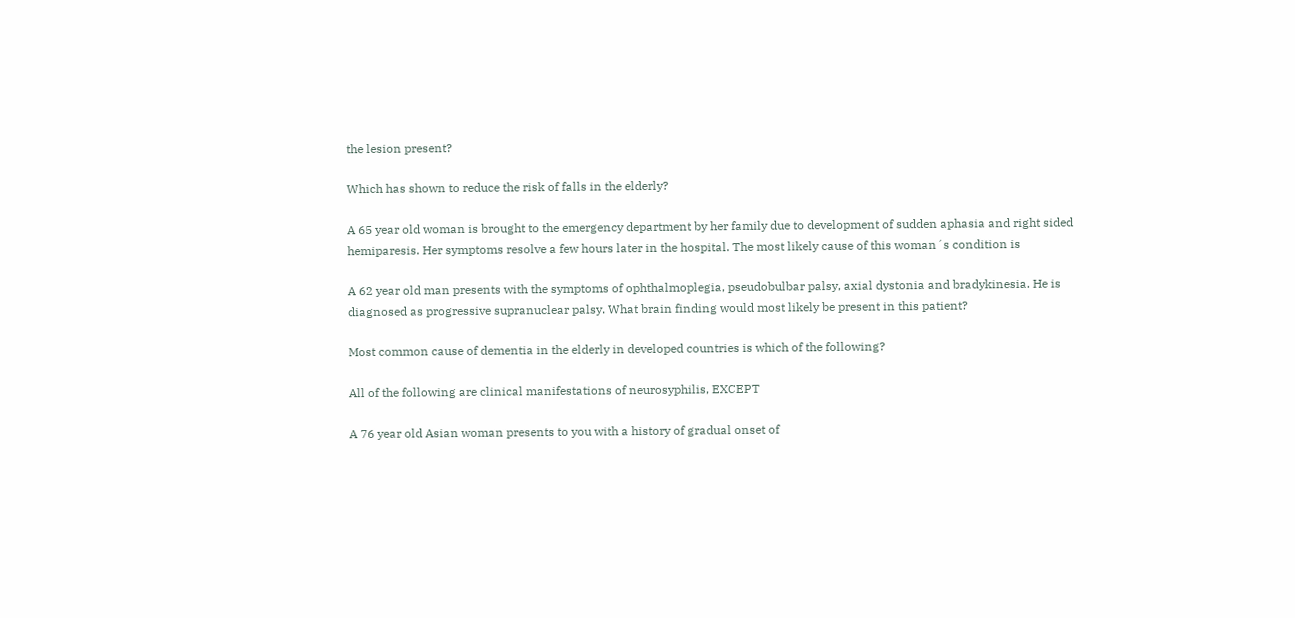the lesion present?

Which has shown to reduce the risk of falls in the elderly?

A 65 year old woman is brought to the emergency department by her family due to development of sudden aphasia and right sided hemiparesis. Her symptoms resolve a few hours later in the hospital. The most likely cause of this woman´s condition is

A 62 year old man presents with the symptoms of ophthalmoplegia, pseudobulbar palsy, axial dystonia and bradykinesia. He is diagnosed as progressive supranuclear palsy. What brain finding would most likely be present in this patient?

Most common cause of dementia in the elderly in developed countries is which of the following?

All of the following are clinical manifestations of neurosyphilis, EXCEPT

A 76 year old Asian woman presents to you with a history of gradual onset of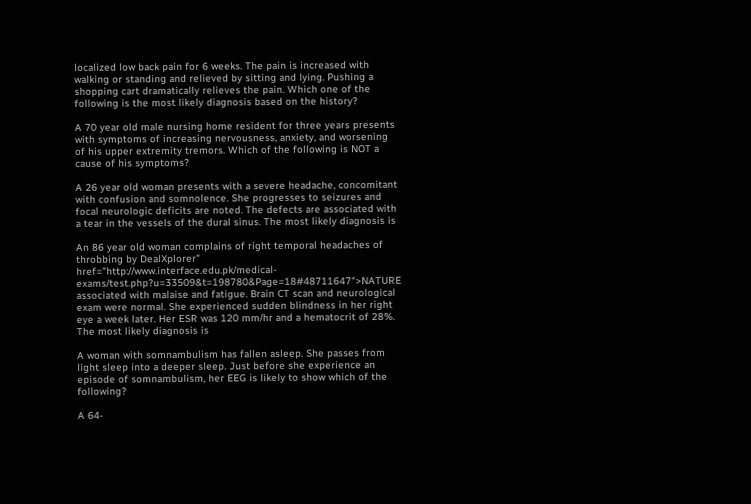localized low back pain for 6 weeks. The pain is increased with walking or standing and relieved by sitting and lying. Pushing a shopping cart dramatically relieves the pain. Which one of the following is the most likely diagnosis based on the history?

A 70 year old male nursing home resident for three years presents with symptoms of increasing nervousness, anxiety, and worsening of his upper extremity tremors. Which of the following is NOT a cause of his symptoms?

A 26 year old woman presents with a severe headache, concomitant with confusion and somnolence. She progresses to seizures and focal neurologic deficits are noted. The defects are associated with a tear in the vessels of the dural sinus. The most likely diagnosis is

An 86 year old woman complains of right temporal headaches of throbbing by DealXplorer" href="http://www.interface.edu.pk/medical-exams/test.php?u=33509&t=198780&Page=18#48711647">NATURE associated with malaise and fatigue. Brain CT scan and neurological exam were normal. She experienced sudden blindness in her right eye a week later. Her ESR was 120 mm/hr and a hematocrit of 28%. The most likely diagnosis is

A woman with somnambulism has fallen asleep. She passes from light sleep into a deeper sleep. Just before she experience an episode of somnambulism, her EEG is likely to show which of the following?

A 64-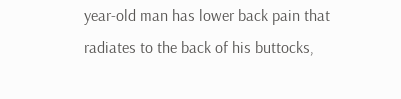year-old man has lower back pain that radiates to the back of his buttocks,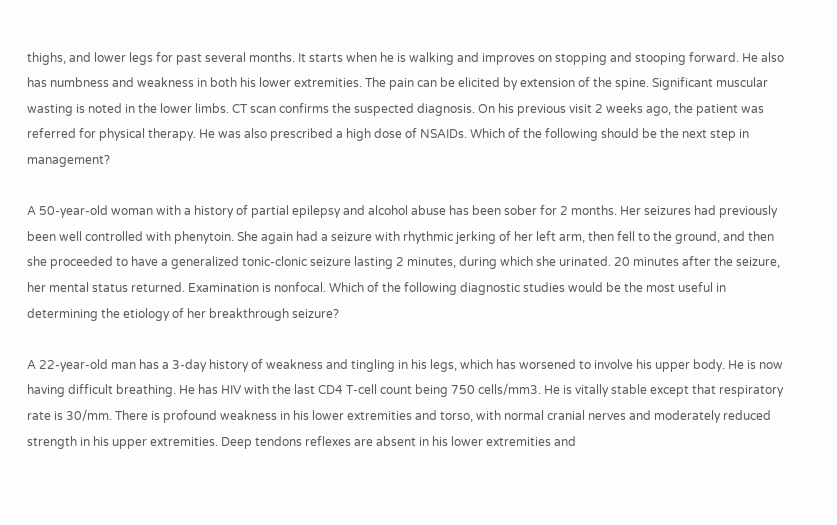thighs, and lower legs for past several months. It starts when he is walking and improves on stopping and stooping forward. He also has numbness and weakness in both his lower extremities. The pain can be elicited by extension of the spine. Significant muscular wasting is noted in the lower limbs. CT scan confirms the suspected diagnosis. On his previous visit 2 weeks ago, the patient was referred for physical therapy. He was also prescribed a high dose of NSAIDs. Which of the following should be the next step in management?

A 50-year-old woman with a history of partial epilepsy and alcohol abuse has been sober for 2 months. Her seizures had previously been well controlled with phenytoin. She again had a seizure with rhythmic jerking of her left arm, then fell to the ground, and then she proceeded to have a generalized tonic-clonic seizure lasting 2 minutes, during which she urinated. 20 minutes after the seizure, her mental status returned. Examination is nonfocal. Which of the following diagnostic studies would be the most useful in determining the etiology of her breakthrough seizure?

A 22-year-old man has a 3-day history of weakness and tingling in his legs, which has worsened to involve his upper body. He is now having difficult breathing. He has HIV with the last CD4 T-cell count being 750 cells/mm3. He is vitally stable except that respiratory rate is 30/mm. There is profound weakness in his lower extremities and torso, with normal cranial nerves and moderately reduced strength in his upper extremities. Deep tendons reflexes are absent in his lower extremities and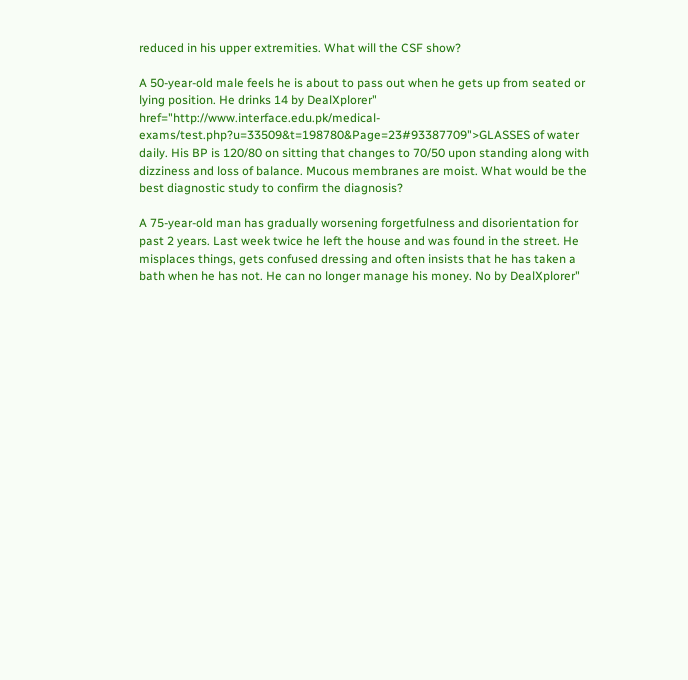reduced in his upper extremities. What will the CSF show?

A 50-year-old male feels he is about to pass out when he gets up from seated or lying position. He drinks 14 by DealXplorer" href="http://www.interface.edu.pk/medical-exams/test.php?u=33509&t=198780&Page=23#93387709">GLASSES of water daily. His BP is 120/80 on sitting that changes to 70/50 upon standing along with dizziness and loss of balance. Mucous membranes are moist. What would be the best diagnostic study to confirm the diagnosis?

A 75-year-old man has gradually worsening forgetfulness and disorientation for past 2 years. Last week twice he left the house and was found in the street. He misplaces things, gets confused dressing and often insists that he has taken a bath when he has not. He can no longer manage his money. No by DealXplorer"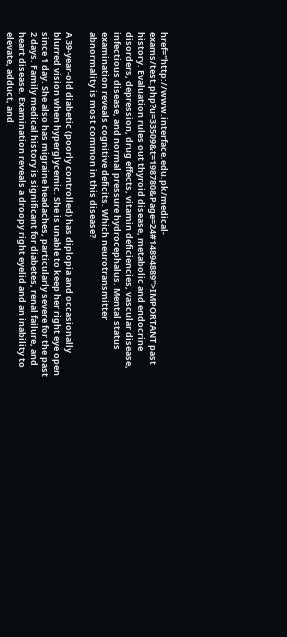href="http://www.interface.edu.pk/medical-exams/test.php?u=33509&t=198780&Page=24#14894889">IMPORTANT past history. Evaluation rules out thyroid disease, metabolic and endocrine disorders, depression, drug effects, vitamin deficiencies, vascular disease, infectious disease, and normal pressure hydrocephalus. Mental status examination reveals cognitive deficits. Which neurotransmitter abnormality is most common in this disease?

A 39-year-old diabetic (poorly controlled) has diplopia and occasionally blurred vision when hyperglycemic. She is unable to keep her right eye open since 1 day. She also has migraine headaches, particularly severe for the past 2 days. Family medical history is significant for diabetes, renal failure, and heart disease. Examination reveals a droopy right eyelid and an inability to elevate, adduct, and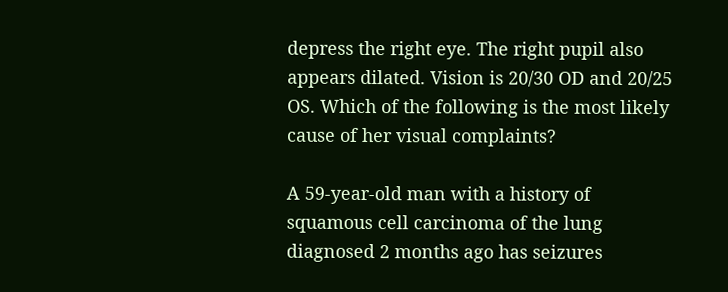depress the right eye. The right pupil also appears dilated. Vision is 20/30 OD and 20/25 OS. Which of the following is the most likely cause of her visual complaints?

A 59-year-old man with a history of squamous cell carcinoma of the lung diagnosed 2 months ago has seizures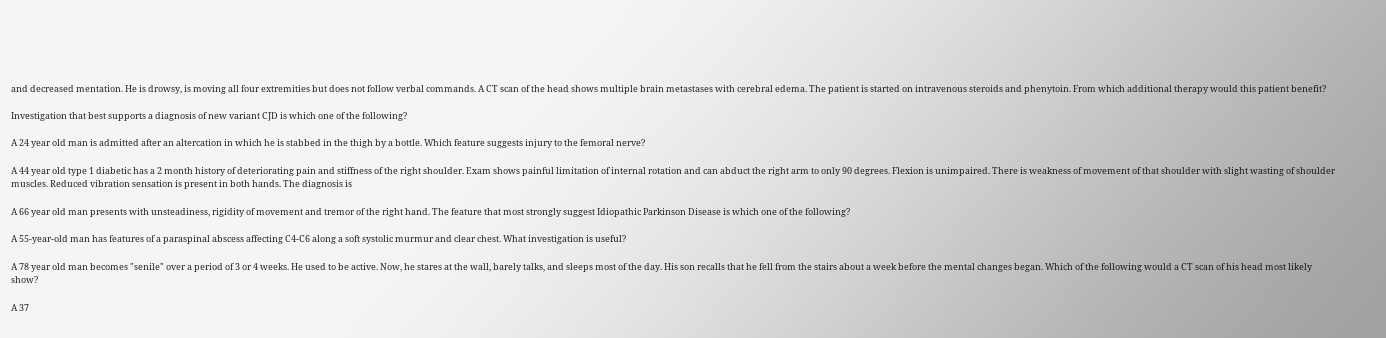and decreased mentation. He is drowsy, is moving all four extremities but does not follow verbal commands. A CT scan of the head shows multiple brain metastases with cerebral edema. The patient is started on intravenous steroids and phenytoin. From which additional therapy would this patient benefit?

Investigation that best supports a diagnosis of new variant CJD is which one of the following?

A 24 year old man is admitted after an altercation in which he is stabbed in the thigh by a bottle. Which feature suggests injury to the femoral nerve?

A 44 year old type 1 diabetic has a 2 month history of deteriorating pain and stiffness of the right shoulder. Exam shows painful limitation of internal rotation and can abduct the right arm to only 90 degrees. Flexion is unimpaired. There is weakness of movement of that shoulder with slight wasting of shoulder muscles. Reduced vibration sensation is present in both hands. The diagnosis is

A 66 year old man presents with unsteadiness, rigidity of movement and tremor of the right hand. The feature that most strongly suggest Idiopathic Parkinson Disease is which one of the following?

A 55-year-old man has features of a paraspinal abscess affecting C4-C6 along a soft systolic murmur and clear chest. What investigation is useful?

A 78 year old man becomes "senile" over a period of 3 or 4 weeks. He used to be active. Now, he stares at the wall, barely talks, and sleeps most of the day. His son recalls that he fell from the stairs about a week before the mental changes began. Which of the following would a CT scan of his head most likely show?

A 37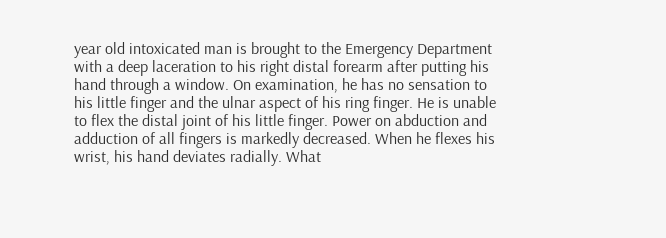year old intoxicated man is brought to the Emergency Department with a deep laceration to his right distal forearm after putting his hand through a window. On examination, he has no sensation to his little finger and the ulnar aspect of his ring finger. He is unable to flex the distal joint of his little finger. Power on abduction and adduction of all fingers is markedly decreased. When he flexes his wrist, his hand deviates radially. What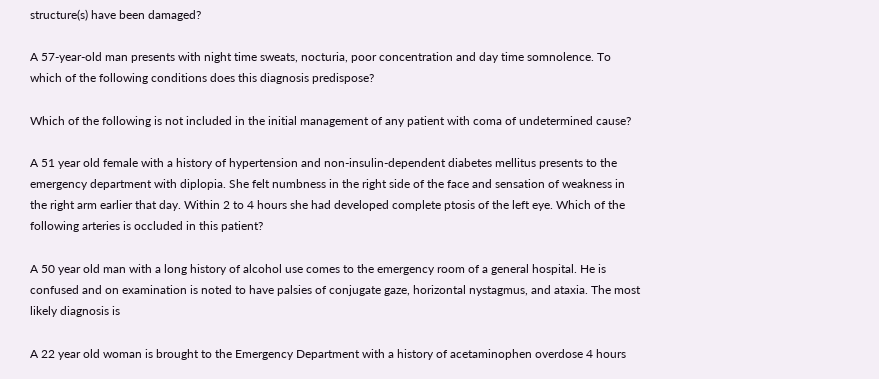structure(s) have been damaged?

A 57-year-old man presents with night time sweats, nocturia, poor concentration and day time somnolence. To which of the following conditions does this diagnosis predispose?

Which of the following is not included in the initial management of any patient with coma of undetermined cause?

A 51 year old female with a history of hypertension and non-insulin-dependent diabetes mellitus presents to the emergency department with diplopia. She felt numbness in the right side of the face and sensation of weakness in the right arm earlier that day. Within 2 to 4 hours she had developed complete ptosis of the left eye. Which of the following arteries is occluded in this patient?

A 50 year old man with a long history of alcohol use comes to the emergency room of a general hospital. He is confused and on examination is noted to have palsies of conjugate gaze, horizontal nystagmus, and ataxia. The most likely diagnosis is

A 22 year old woman is brought to the Emergency Department with a history of acetaminophen overdose 4 hours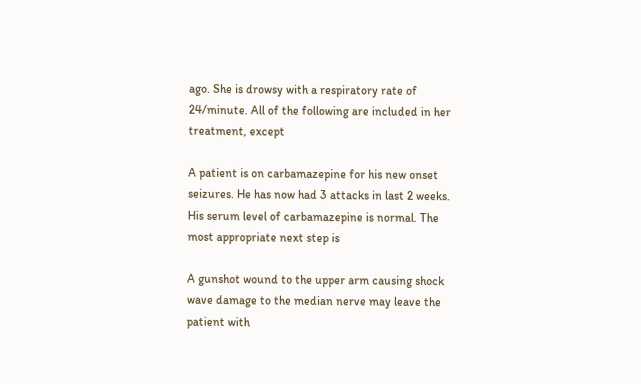ago. She is drowsy with a respiratory rate of 24/minute. All of the following are included in her treatment, except

A patient is on carbamazepine for his new onset seizures. He has now had 3 attacks in last 2 weeks. His serum level of carbamazepine is normal. The most appropriate next step is

A gunshot wound to the upper arm causing shock wave damage to the median nerve may leave the patient with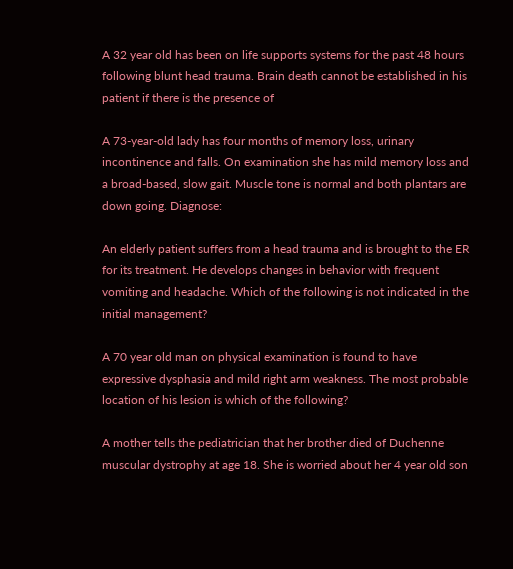A 32 year old has been on life supports systems for the past 48 hours following blunt head trauma. Brain death cannot be established in his patient if there is the presence of

A 73-year-old lady has four months of memory loss, urinary incontinence and falls. On examination she has mild memory loss and a broad-based, slow gait. Muscle tone is normal and both plantars are down going. Diagnose:

An elderly patient suffers from a head trauma and is brought to the ER for its treatment. He develops changes in behavior with frequent vomiting and headache. Which of the following is not indicated in the initial management?

A 70 year old man on physical examination is found to have expressive dysphasia and mild right arm weakness. The most probable location of his lesion is which of the following?

A mother tells the pediatrician that her brother died of Duchenne muscular dystrophy at age 18. She is worried about her 4 year old son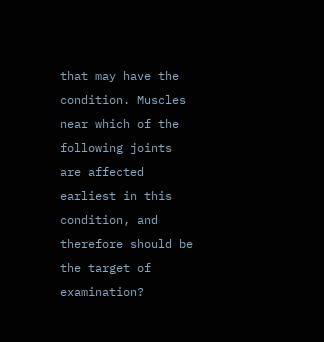that may have the condition. Muscles near which of the following joints are affected earliest in this condition, and therefore should be the target of examination?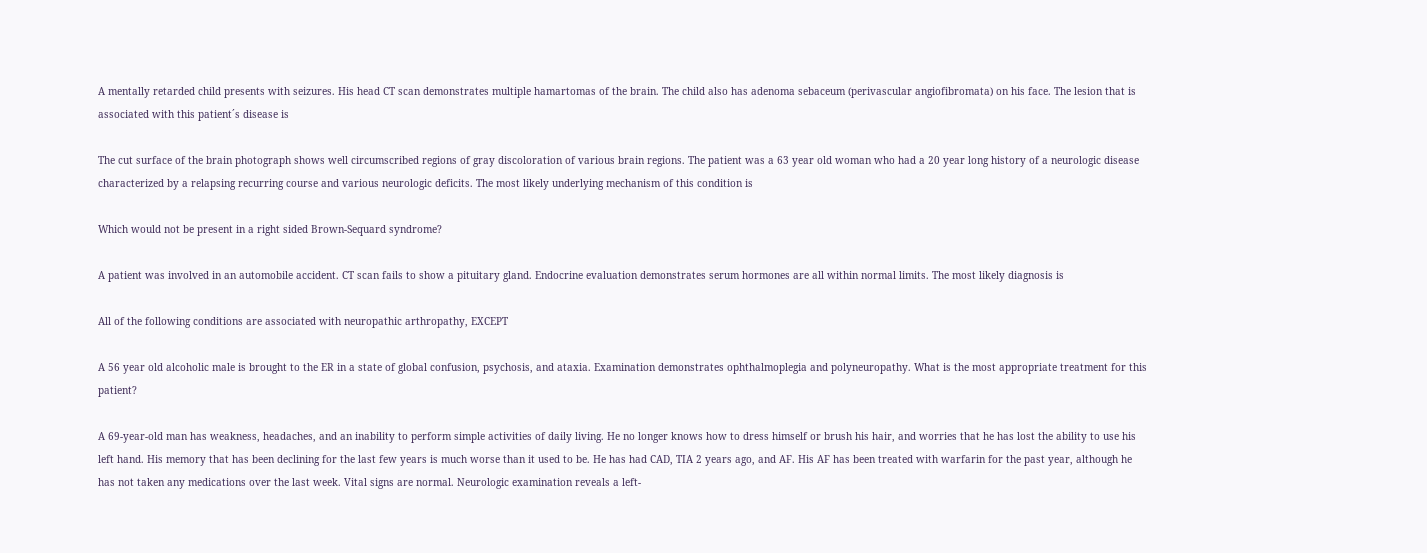A mentally retarded child presents with seizures. His head CT scan demonstrates multiple hamartomas of the brain. The child also has adenoma sebaceum (perivascular angiofibromata) on his face. The lesion that is associated with this patient´s disease is

The cut surface of the brain photograph shows well circumscribed regions of gray discoloration of various brain regions. The patient was a 63 year old woman who had a 20 year long history of a neurologic disease characterized by a relapsing recurring course and various neurologic deficits. The most likely underlying mechanism of this condition is

Which would not be present in a right sided Brown-Sequard syndrome?

A patient was involved in an automobile accident. CT scan fails to show a pituitary gland. Endocrine evaluation demonstrates serum hormones are all within normal limits. The most likely diagnosis is

All of the following conditions are associated with neuropathic arthropathy, EXCEPT

A 56 year old alcoholic male is brought to the ER in a state of global confusion, psychosis, and ataxia. Examination demonstrates ophthalmoplegia and polyneuropathy. What is the most appropriate treatment for this patient?

A 69-year-old man has weakness, headaches, and an inability to perform simple activities of daily living. He no longer knows how to dress himself or brush his hair, and worries that he has lost the ability to use his left hand. His memory that has been declining for the last few years is much worse than it used to be. He has had CAD, TIA 2 years ago, and AF. His AF has been treated with warfarin for the past year, although he has not taken any medications over the last week. Vital signs are normal. Neurologic examination reveals a left-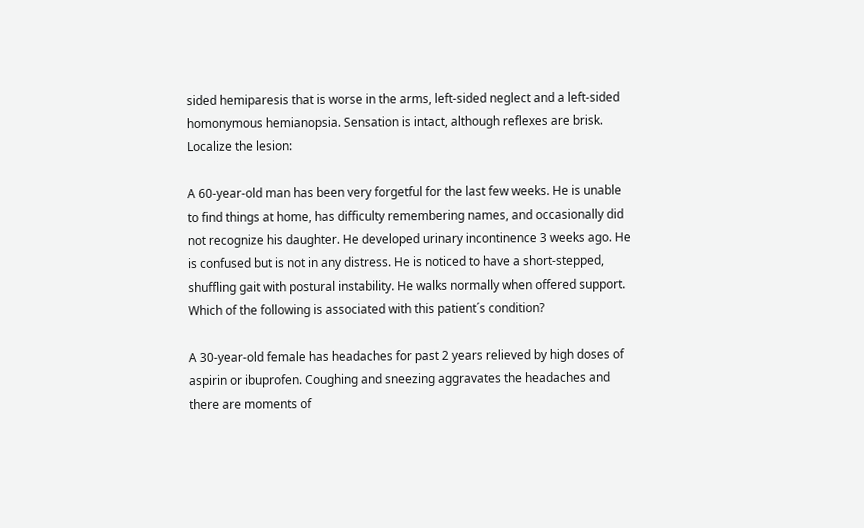sided hemiparesis that is worse in the arms, left-sided neglect and a left-sided homonymous hemianopsia. Sensation is intact, although reflexes are brisk. Localize the lesion:

A 60-year-old man has been very forgetful for the last few weeks. He is unable to find things at home, has difficulty remembering names, and occasionally did not recognize his daughter. He developed urinary incontinence 3 weeks ago. He is confused but is not in any distress. He is noticed to have a short-stepped, shuffling gait with postural instability. He walks normally when offered support. Which of the following is associated with this patient´s condition?

A 30-year-old female has headaches for past 2 years relieved by high doses of aspirin or ibuprofen. Coughing and sneezing aggravates the headaches and there are moments of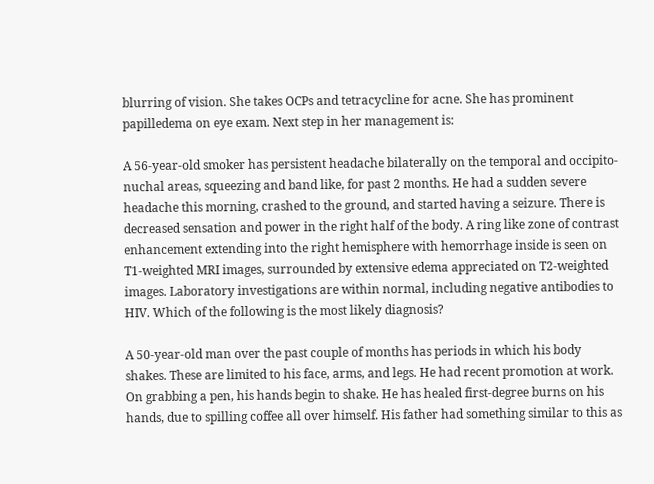blurring of vision. She takes OCPs and tetracycline for acne. She has prominent papilledema on eye exam. Next step in her management is:

A 56-year-old smoker has persistent headache bilaterally on the temporal and occipito-nuchal areas, squeezing and band like, for past 2 months. He had a sudden severe headache this morning, crashed to the ground, and started having a seizure. There is decreased sensation and power in the right half of the body. A ring like zone of contrast enhancement extending into the right hemisphere with hemorrhage inside is seen on T1-weighted MRI images, surrounded by extensive edema appreciated on T2-weighted images. Laboratory investigations are within normal, including negative antibodies to HIV. Which of the following is the most likely diagnosis?

A 50-year-old man over the past couple of months has periods in which his body shakes. These are limited to his face, arms, and legs. He had recent promotion at work. On grabbing a pen, his hands begin to shake. He has healed first-degree burns on his hands, due to spilling coffee all over himself. His father had something similar to this as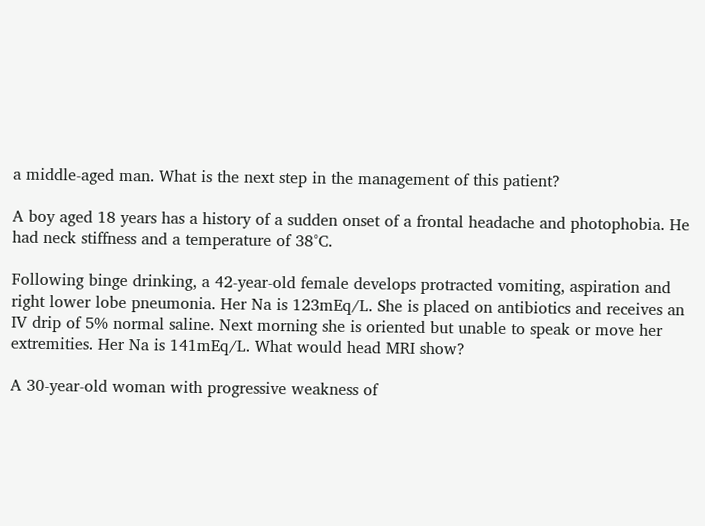a middle-aged man. What is the next step in the management of this patient?

A boy aged 18 years has a history of a sudden onset of a frontal headache and photophobia. He had neck stiffness and a temperature of 38°C.

Following binge drinking, a 42-year-old female develops protracted vomiting, aspiration and right lower lobe pneumonia. Her Na is 123mEq/L. She is placed on antibiotics and receives an IV drip of 5% normal saline. Next morning she is oriented but unable to speak or move her extremities. Her Na is 141mEq/L. What would head MRI show?

A 30-year-old woman with progressive weakness of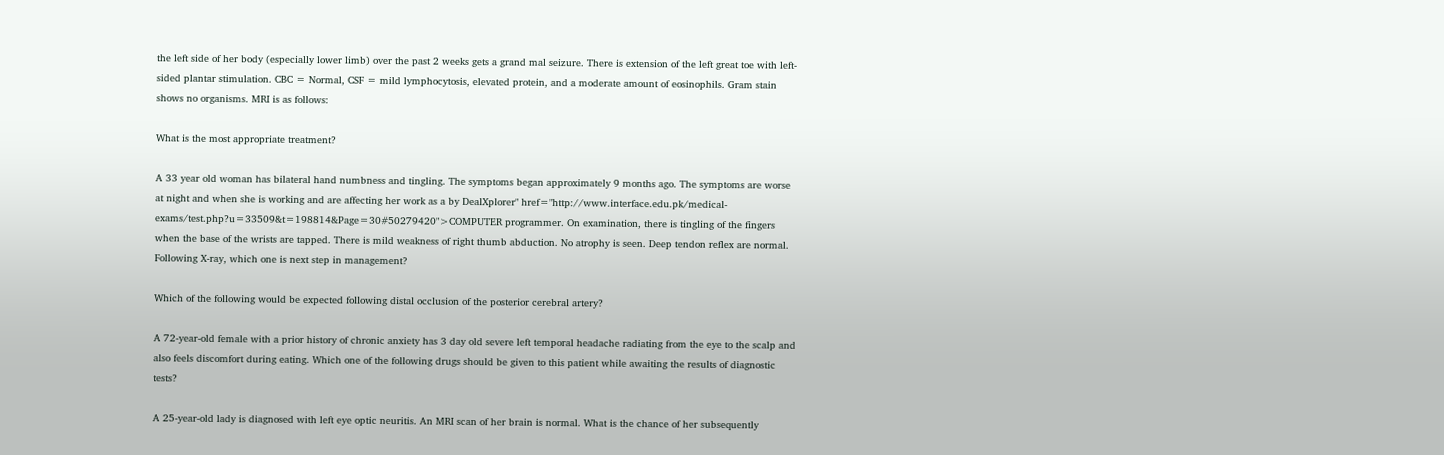the left side of her body (especially lower limb) over the past 2 weeks gets a grand mal seizure. There is extension of the left great toe with left-sided plantar stimulation. CBC = Normal, CSF = mild lymphocytosis, elevated protein, and a moderate amount of eosinophils. Gram stain shows no organisms. MRI is as follows:

What is the most appropriate treatment?

A 33 year old woman has bilateral hand numbness and tingling. The symptoms began approximately 9 months ago. The symptoms are worse at night and when she is working and are affecting her work as a by DealXplorer" href="http://www.interface.edu.pk/medical-exams/test.php?u=33509&t=198814&Page=30#50279420">COMPUTER programmer. On examination, there is tingling of the fingers when the base of the wrists are tapped. There is mild weakness of right thumb abduction. No atrophy is seen. Deep tendon reflex are normal. Following X-ray, which one is next step in management?

Which of the following would be expected following distal occlusion of the posterior cerebral artery?

A 72-year-old female with a prior history of chronic anxiety has 3 day old severe left temporal headache radiating from the eye to the scalp and also feels discomfort during eating. Which one of the following drugs should be given to this patient while awaiting the results of diagnostic tests?

A 25-year-old lady is diagnosed with left eye optic neuritis. An MRI scan of her brain is normal. What is the chance of her subsequently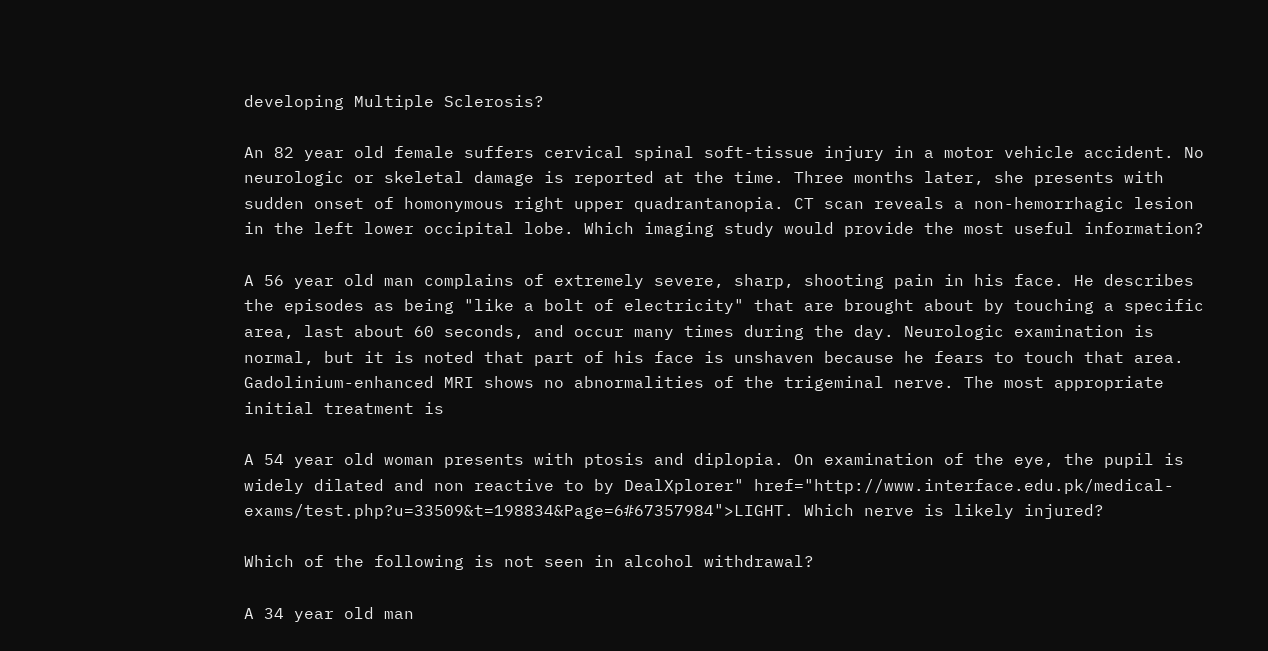developing Multiple Sclerosis?

An 82 year old female suffers cervical spinal soft-tissue injury in a motor vehicle accident. No neurologic or skeletal damage is reported at the time. Three months later, she presents with sudden onset of homonymous right upper quadrantanopia. CT scan reveals a non-hemorrhagic lesion in the left lower occipital lobe. Which imaging study would provide the most useful information?

A 56 year old man complains of extremely severe, sharp, shooting pain in his face. He describes the episodes as being "like a bolt of electricity" that are brought about by touching a specific area, last about 60 seconds, and occur many times during the day. Neurologic examination is normal, but it is noted that part of his face is unshaven because he fears to touch that area. Gadolinium-enhanced MRI shows no abnormalities of the trigeminal nerve. The most appropriate initial treatment is

A 54 year old woman presents with ptosis and diplopia. On examination of the eye, the pupil is widely dilated and non reactive to by DealXplorer" href="http://www.interface.edu.pk/medical-exams/test.php?u=33509&t=198834&Page=6#67357984">LIGHT. Which nerve is likely injured?

Which of the following is not seen in alcohol withdrawal?

A 34 year old man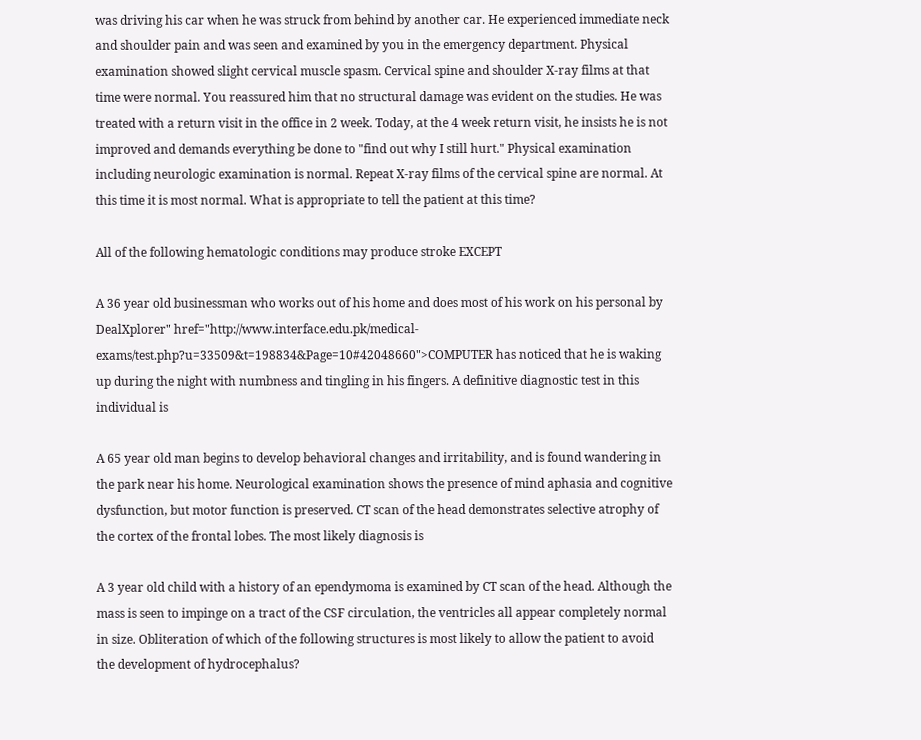was driving his car when he was struck from behind by another car. He experienced immediate neck and shoulder pain and was seen and examined by you in the emergency department. Physical examination showed slight cervical muscle spasm. Cervical spine and shoulder X-ray films at that time were normal. You reassured him that no structural damage was evident on the studies. He was treated with a return visit in the office in 2 week. Today, at the 4 week return visit, he insists he is not improved and demands everything be done to "find out why I still hurt." Physical examination including neurologic examination is normal. Repeat X-ray films of the cervical spine are normal. At this time it is most normal. What is appropriate to tell the patient at this time?

All of the following hematologic conditions may produce stroke EXCEPT

A 36 year old businessman who works out of his home and does most of his work on his personal by DealXplorer" href="http://www.interface.edu.pk/medical-exams/test.php?u=33509&t=198834&Page=10#42048660">COMPUTER has noticed that he is waking up during the night with numbness and tingling in his fingers. A definitive diagnostic test in this individual is

A 65 year old man begins to develop behavioral changes and irritability, and is found wandering in the park near his home. Neurological examination shows the presence of mind aphasia and cognitive dysfunction, but motor function is preserved. CT scan of the head demonstrates selective atrophy of the cortex of the frontal lobes. The most likely diagnosis is

A 3 year old child with a history of an ependymoma is examined by CT scan of the head. Although the mass is seen to impinge on a tract of the CSF circulation, the ventricles all appear completely normal in size. Obliteration of which of the following structures is most likely to allow the patient to avoid the development of hydrocephalus?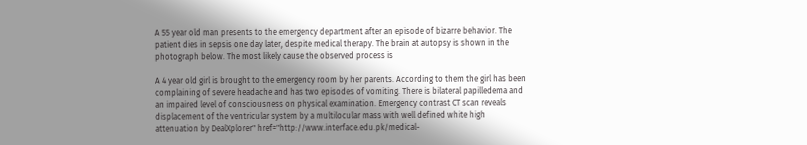A 55 year old man presents to the emergency department after an episode of bizarre behavior. The patient dies in sepsis one day later, despite medical therapy. The brain at autopsy is shown in the photograph below. The most likely cause the observed process is

A 4 year old girl is brought to the emergency room by her parents. According to them the girl has been complaining of severe headache and has two episodes of vomiting. There is bilateral papilledema and an impaired level of consciousness on physical examination. Emergency contrast CT scan reveals displacement of the ventricular system by a multilocular mass with well defined white high attenuation by DealXplorer" href="http://www.interface.edu.pk/medical-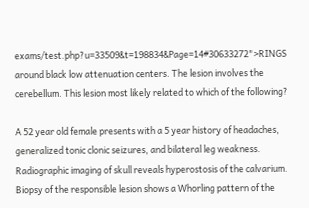exams/test.php?u=33509&t=198834&Page=14#30633272">RINGS around black low attenuation centers. The lesion involves the cerebellum. This lesion most likely related to which of the following?

A 52 year old female presents with a 5 year history of headaches, generalized tonic clonic seizures, and bilateral leg weakness. Radiographic imaging of skull reveals hyperostosis of the calvarium. Biopsy of the responsible lesion shows a Whorling pattern of the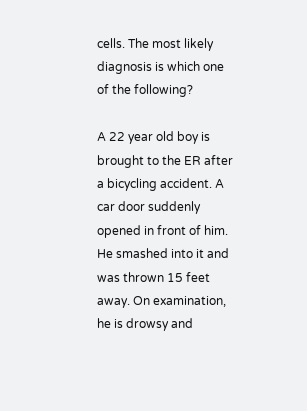cells. The most likely diagnosis is which one of the following?

A 22 year old boy is brought to the ER after a bicycling accident. A car door suddenly opened in front of him. He smashed into it and was thrown 15 feet away. On examination, he is drowsy and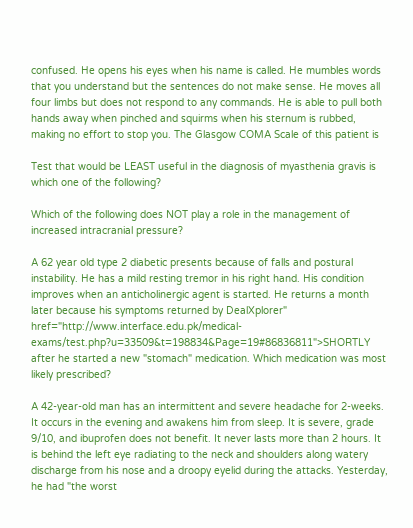confused. He opens his eyes when his name is called. He mumbles words that you understand but the sentences do not make sense. He moves all four limbs but does not respond to any commands. He is able to pull both hands away when pinched and squirms when his sternum is rubbed, making no effort to stop you. The Glasgow COMA Scale of this patient is

Test that would be LEAST useful in the diagnosis of myasthenia gravis is which one of the following?

Which of the following does NOT play a role in the management of increased intracranial pressure?

A 62 year old type 2 diabetic presents because of falls and postural instability. He has a mild resting tremor in his right hand. His condition improves when an anticholinergic agent is started. He returns a month later because his symptoms returned by DealXplorer" href="http://www.interface.edu.pk/medical-exams/test.php?u=33509&t=198834&Page=19#86836811">SHORTLY after he started a new "stomach" medication. Which medication was most likely prescribed?

A 42-year-old man has an intermittent and severe headache for 2-weeks. It occurs in the evening and awakens him from sleep. It is severe, grade 9/10, and ibuprofen does not benefit. It never lasts more than 2 hours. It is behind the left eye radiating to the neck and shoulders along watery discharge from his nose and a droopy eyelid during the attacks. Yesterday, he had "the worst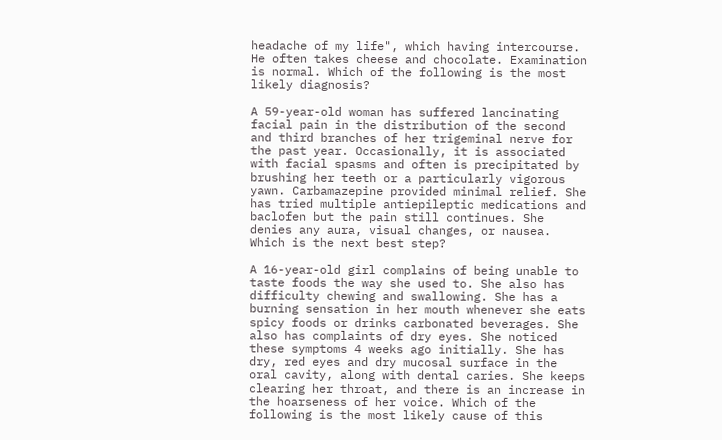headache of my life", which having intercourse. He often takes cheese and chocolate. Examination is normal. Which of the following is the most likely diagnosis?

A 59-year-old woman has suffered lancinating facial pain in the distribution of the second and third branches of her trigeminal nerve for the past year. Occasionally, it is associated with facial spasms and often is precipitated by brushing her teeth or a particularly vigorous yawn. Carbamazepine provided minimal relief. She has tried multiple antiepileptic medications and baclofen but the pain still continues. She denies any aura, visual changes, or nausea. Which is the next best step?

A 16-year-old girl complains of being unable to taste foods the way she used to. She also has difficulty chewing and swallowing. She has a burning sensation in her mouth whenever she eats spicy foods or drinks carbonated beverages. She also has complaints of dry eyes. She noticed these symptoms 4 weeks ago initially. She has dry, red eyes and dry mucosal surface in the oral cavity, along with dental caries. She keeps clearing her throat, and there is an increase in the hoarseness of her voice. Which of the following is the most likely cause of this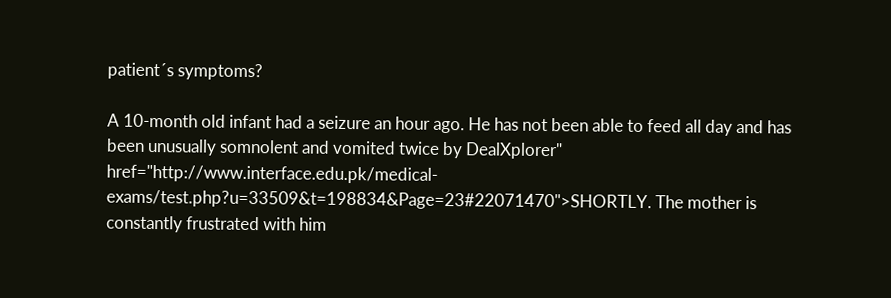patient´s symptoms?

A 10-month old infant had a seizure an hour ago. He has not been able to feed all day and has been unusually somnolent and vomited twice by DealXplorer" href="http://www.interface.edu.pk/medical-exams/test.php?u=33509&t=198834&Page=23#22071470">SHORTLY. The mother is constantly frustrated with him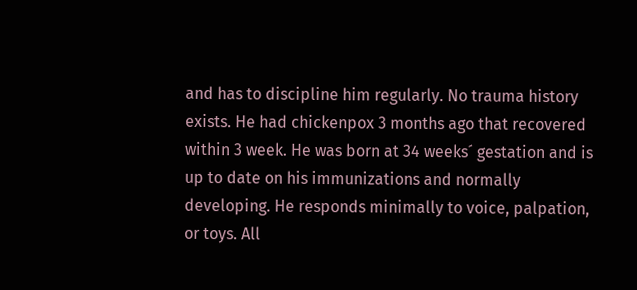and has to discipline him regularly. No trauma history exists. He had chickenpox 3 months ago that recovered within 3 week. He was born at 34 weeks´ gestation and is up to date on his immunizations and normally developing. He responds minimally to voice, palpation, or toys. All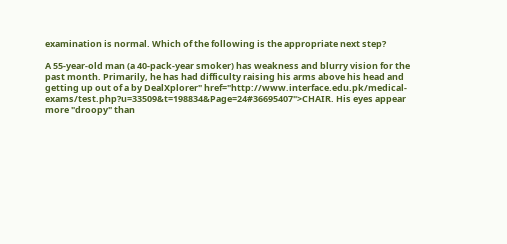examination is normal. Which of the following is the appropriate next step?

A 55-year-old man (a 40-pack-year smoker) has weakness and blurry vision for the past month. Primarily, he has had difficulty raising his arms above his head and getting up out of a by DealXplorer" href="http://www.interface.edu.pk/medical-exams/test.php?u=33509&t=198834&Page=24#36695407">CHAIR. His eyes appear more "droopy" than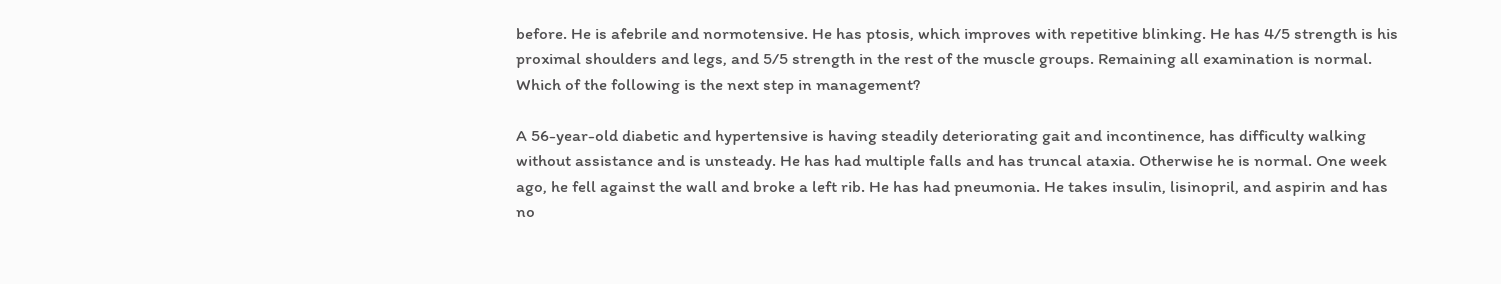before. He is afebrile and normotensive. He has ptosis, which improves with repetitive blinking. He has 4/5 strength is his proximal shoulders and legs, and 5/5 strength in the rest of the muscle groups. Remaining all examination is normal. Which of the following is the next step in management?

A 56-year-old diabetic and hypertensive is having steadily deteriorating gait and incontinence, has difficulty walking without assistance and is unsteady. He has had multiple falls and has truncal ataxia. Otherwise he is normal. One week ago, he fell against the wall and broke a left rib. He has had pneumonia. He takes insulin, lisinopril, and aspirin and has no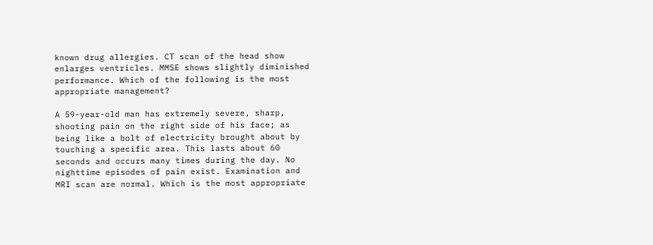known drug allergies. CT scan of the head show enlarges ventricles. MMSE shows slightly diminished performance. Which of the following is the most appropriate management?

A 59-year-old man has extremely severe, sharp, shooting pain on the right side of his face; as being like a bolt of electricity brought about by touching a specific area. This lasts about 60 seconds and occurs many times during the day. No nighttime episodes of pain exist. Examination and MRI scan are normal. Which is the most appropriate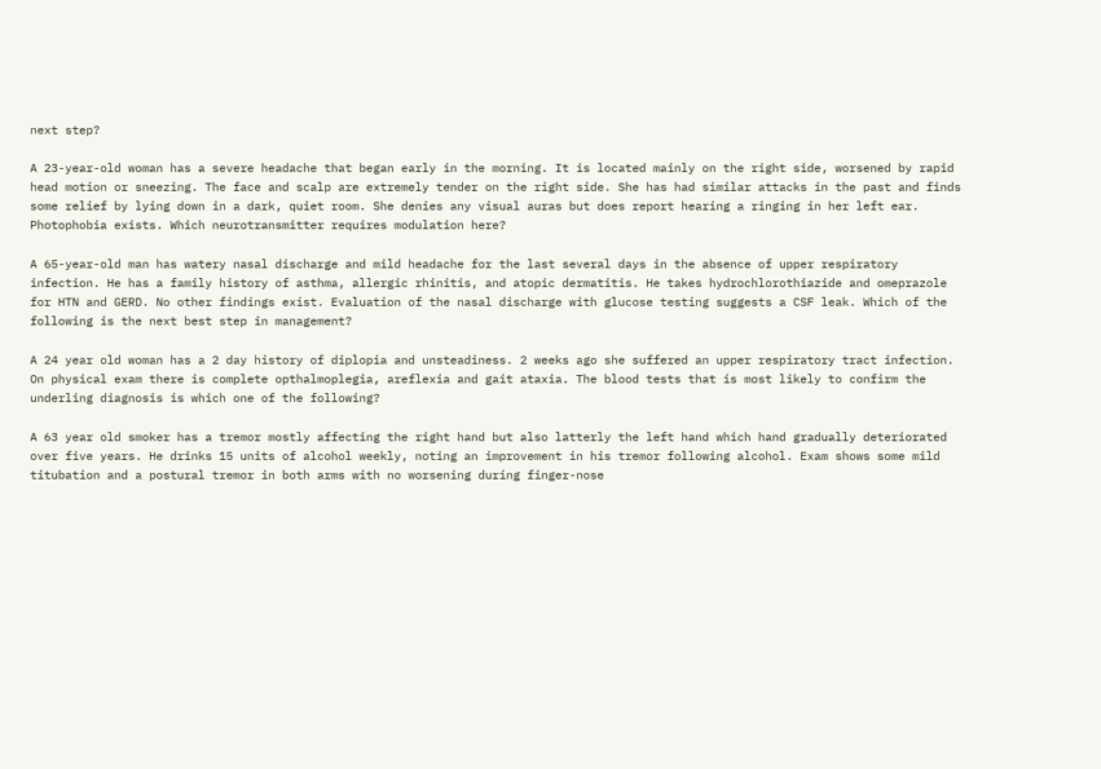next step?

A 23-year-old woman has a severe headache that began early in the morning. It is located mainly on the right side, worsened by rapid head motion or sneezing. The face and scalp are extremely tender on the right side. She has had similar attacks in the past and finds some relief by lying down in a dark, quiet room. She denies any visual auras but does report hearing a ringing in her left ear. Photophobia exists. Which neurotransmitter requires modulation here?

A 65-year-old man has watery nasal discharge and mild headache for the last several days in the absence of upper respiratory infection. He has a family history of asthma, allergic rhinitis, and atopic dermatitis. He takes hydrochlorothiazide and omeprazole for HTN and GERD. No other findings exist. Evaluation of the nasal discharge with glucose testing suggests a CSF leak. Which of the following is the next best step in management?

A 24 year old woman has a 2 day history of diplopia and unsteadiness. 2 weeks ago she suffered an upper respiratory tract infection. On physical exam there is complete opthalmoplegia, areflexia and gait ataxia. The blood tests that is most likely to confirm the underling diagnosis is which one of the following?

A 63 year old smoker has a tremor mostly affecting the right hand but also latterly the left hand which hand gradually deteriorated over five years. He drinks 15 units of alcohol weekly, noting an improvement in his tremor following alcohol. Exam shows some mild titubation and a postural tremor in both arms with no worsening during finger-nose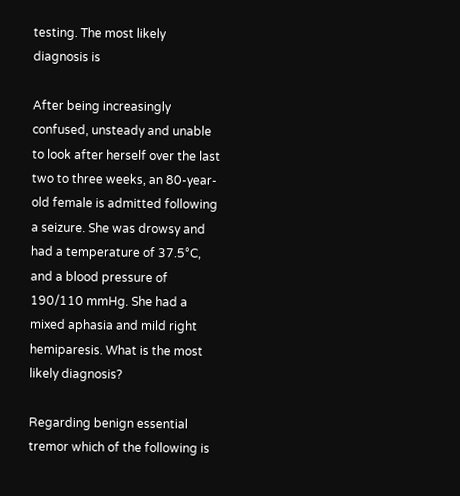testing. The most likely diagnosis is

After being increasingly confused, unsteady and unable to look after herself over the last two to three weeks, an 80-year-old female is admitted following a seizure. She was drowsy and had a temperature of 37.5°C, and a blood pressure of 190/110 mmHg. She had a mixed aphasia and mild right hemiparesis. What is the most likely diagnosis?

Regarding benign essential tremor which of the following is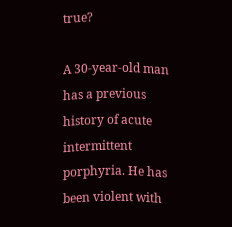true?

A 30-year-old man has a previous history of acute intermittent porphyria. He has been violent with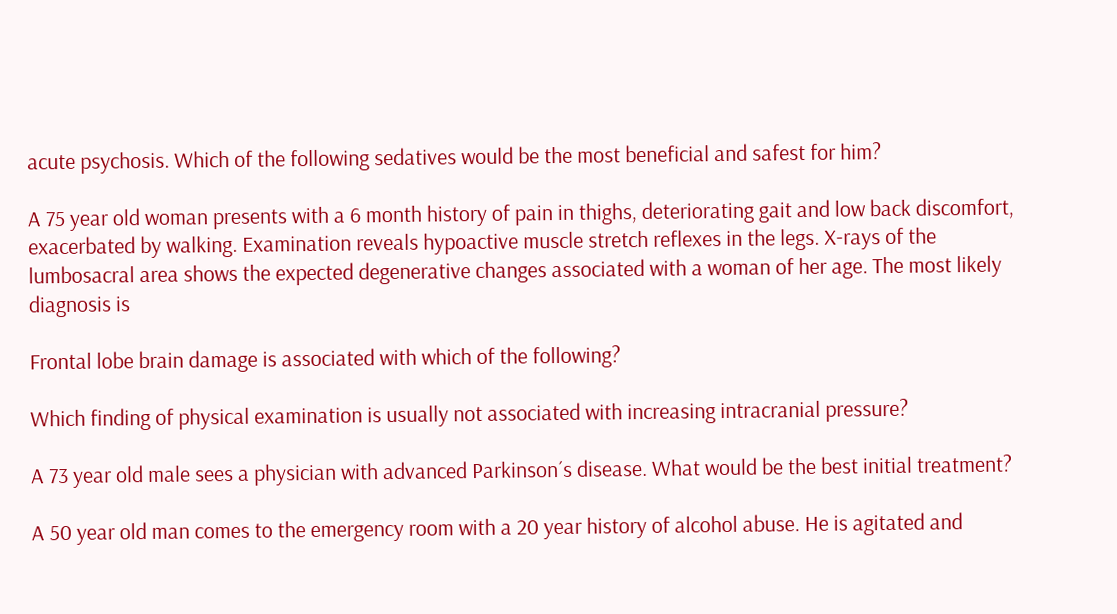acute psychosis. Which of the following sedatives would be the most beneficial and safest for him?

A 75 year old woman presents with a 6 month history of pain in thighs, deteriorating gait and low back discomfort, exacerbated by walking. Examination reveals hypoactive muscle stretch reflexes in the legs. X-rays of the lumbosacral area shows the expected degenerative changes associated with a woman of her age. The most likely diagnosis is

Frontal lobe brain damage is associated with which of the following?

Which finding of physical examination is usually not associated with increasing intracranial pressure?

A 73 year old male sees a physician with advanced Parkinson´s disease. What would be the best initial treatment?

A 50 year old man comes to the emergency room with a 20 year history of alcohol abuse. He is agitated and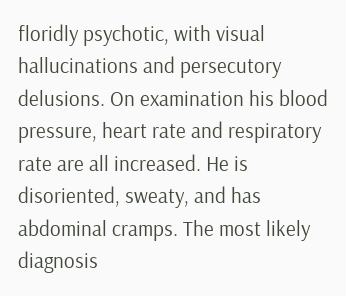floridly psychotic, with visual hallucinations and persecutory delusions. On examination his blood pressure, heart rate and respiratory rate are all increased. He is disoriented, sweaty, and has abdominal cramps. The most likely diagnosis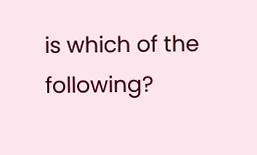is which of the following?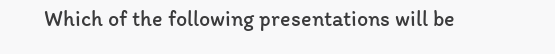Which of the following presentations will be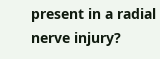present in a radial nerve injury?